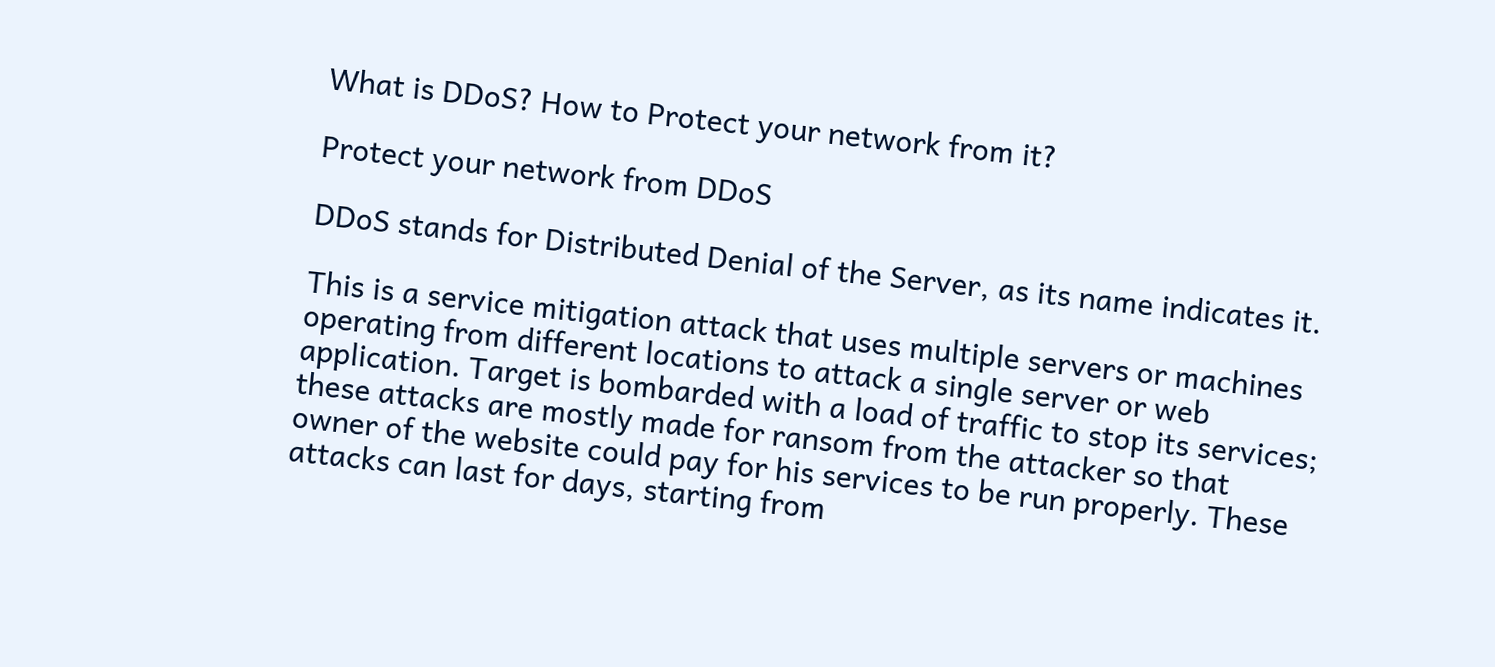What is DDoS? How to Protect your network from it?

Protect your network from DDoS

DDoS stands for Distributed Denial of the Server, as its name indicates it.

This is a service mitigation attack that uses multiple servers or machines operating from different locations to attack a single server or web application. Target is bombarded with a load of traffic to stop its services; these attacks are mostly made for ransom from the attacker so that owner of the website could pay for his services to be run properly. These attacks can last for days, starting from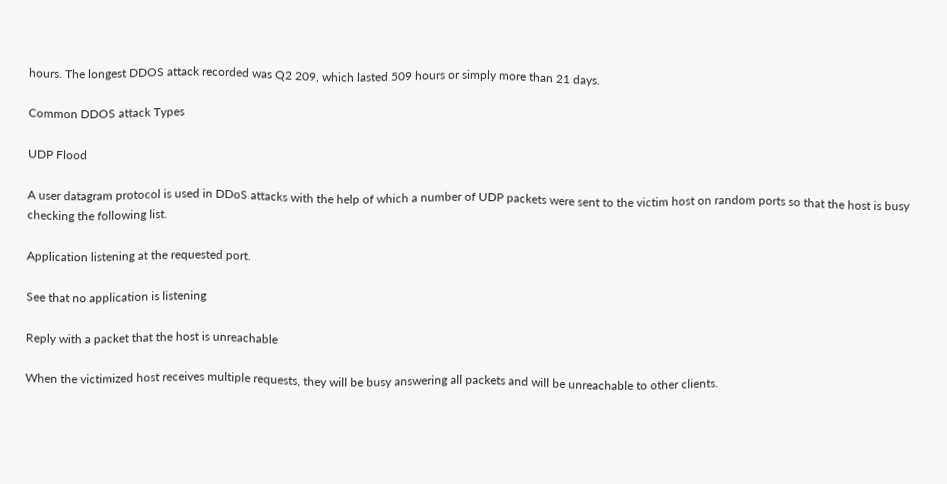hours. The longest DDOS attack recorded was Q2 209, which lasted 509 hours or simply more than 21 days.

Common DDOS attack Types

UDP Flood

A user datagram protocol is used in DDoS attacks with the help of which a number of UDP packets were sent to the victim host on random ports so that the host is busy checking the following list.

Application listening at the requested port.

See that no application is listening

Reply with a packet that the host is unreachable

When the victimized host receives multiple requests, they will be busy answering all packets and will be unreachable to other clients.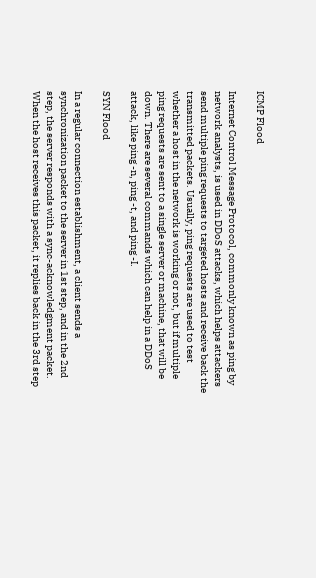ICMP Flood

Internet Control Message Protocol, commonly known as ping by network analysts, is used in DDoS attacks, which helps attackers send multiple ping requests to targeted hosts and receive back the transmitted packets. Usually, ping requests are used to test whether a host in the network is working or not, but if multiple ping requests are sent to a single server or machine, that will be down. There are several commands which can help in a DDoS attack, like ping -n, ping -t, and ping -I.

SYN Flood

In a regular connection establishment, a client sends a synchronization packet to the server in 1st step, and in the 2nd step, the server responds with a sync-acknowledgment packet. When the host receives this packet, it replies back in the 3rd step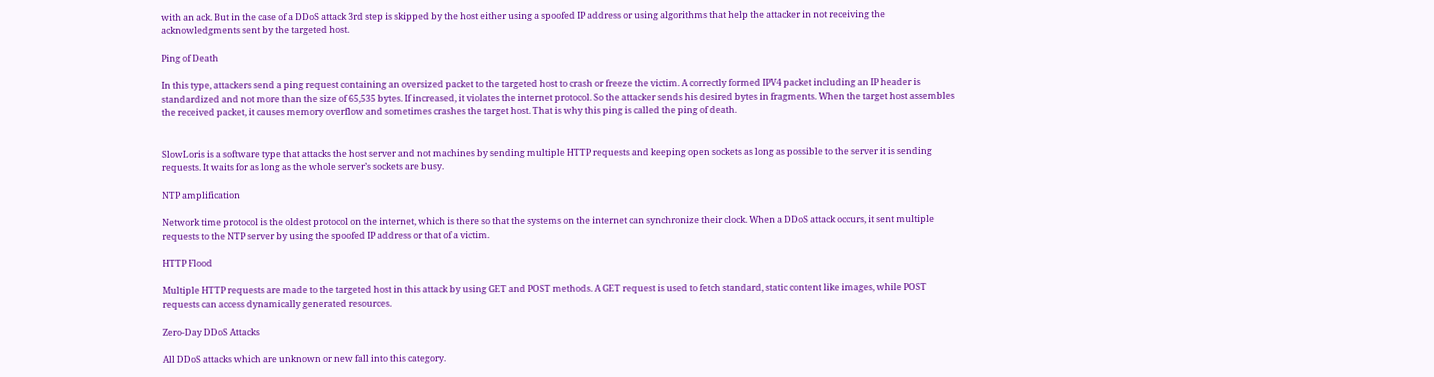with an ack. But in the case of a DDoS attack 3rd step is skipped by the host either using a spoofed IP address or using algorithms that help the attacker in not receiving the acknowledgments sent by the targeted host.

Ping of Death

In this type, attackers send a ping request containing an oversized packet to the targeted host to crash or freeze the victim. A correctly formed IPV4 packet including an IP header is standardized and not more than the size of 65,535 bytes. If increased, it violates the internet protocol. So the attacker sends his desired bytes in fragments. When the target host assembles the received packet, it causes memory overflow and sometimes crashes the target host. That is why this ping is called the ping of death.


SlowLoris is a software type that attacks the host server and not machines by sending multiple HTTP requests and keeping open sockets as long as possible to the server it is sending requests. It waits for as long as the whole server’s sockets are busy.

NTP amplification

Network time protocol is the oldest protocol on the internet, which is there so that the systems on the internet can synchronize their clock. When a DDoS attack occurs, it sent multiple requests to the NTP server by using the spoofed IP address or that of a victim.

HTTP Flood

Multiple HTTP requests are made to the targeted host in this attack by using GET and POST methods. A GET request is used to fetch standard, static content like images, while POST requests can access dynamically generated resources.

Zero-Day DDoS Attacks

All DDoS attacks which are unknown or new fall into this category.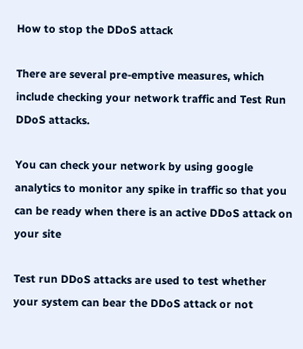How to stop the DDoS attack

There are several pre-emptive measures, which include checking your network traffic and Test Run DDoS attacks.

You can check your network by using google analytics to monitor any spike in traffic so that you can be ready when there is an active DDoS attack on your site

Test run DDoS attacks are used to test whether your system can bear the DDoS attack or not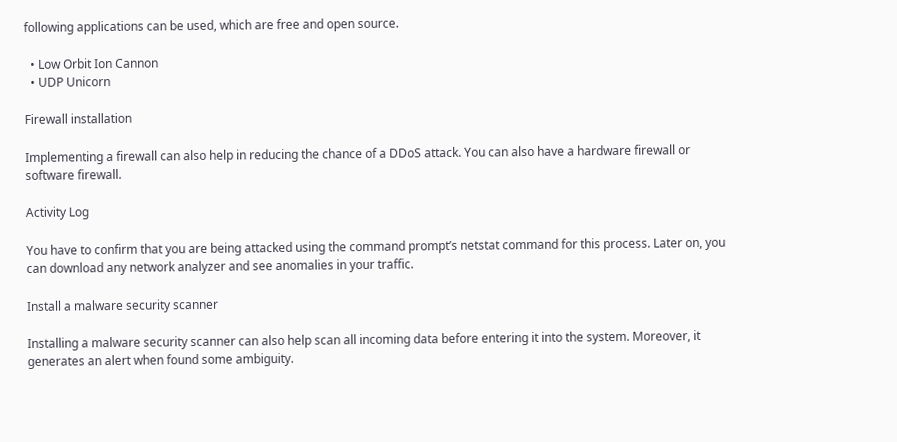following applications can be used, which are free and open source.

  • Low Orbit Ion Cannon
  • UDP Unicorn

Firewall installation

Implementing a firewall can also help in reducing the chance of a DDoS attack. You can also have a hardware firewall or software firewall.

Activity Log

You have to confirm that you are being attacked using the command prompt’s netstat command for this process. Later on, you can download any network analyzer and see anomalies in your traffic.

Install a malware security scanner

Installing a malware security scanner can also help scan all incoming data before entering it into the system. Moreover, it generates an alert when found some ambiguity.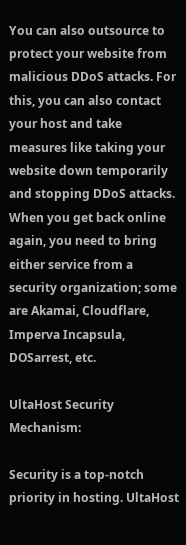You can also outsource to protect your website from malicious DDoS attacks. For this, you can also contact your host and take measures like taking your website down temporarily and stopping DDoS attacks. When you get back online again, you need to bring either service from a security organization; some are Akamai, Cloudflare, Imperva Incapsula, DOSarrest, etc.

UltaHost Security Mechanism:

Security is a top-notch priority in hosting. UltaHost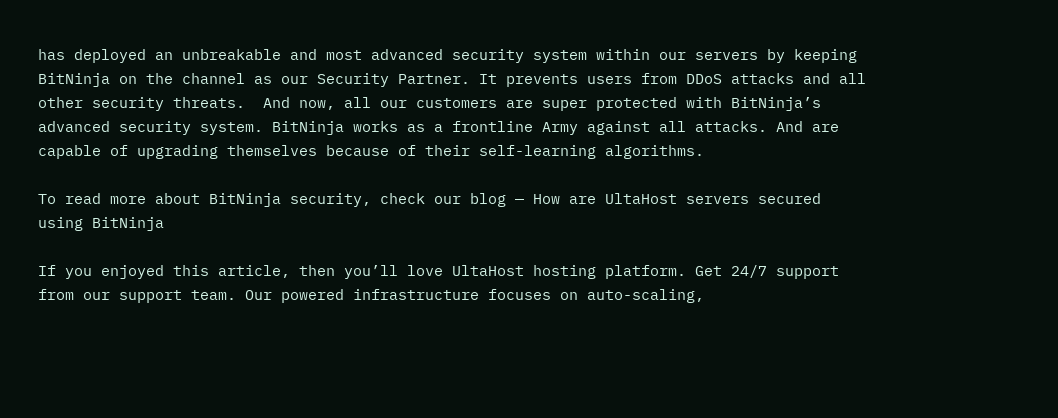has deployed an unbreakable and most advanced security system within our servers by keeping BitNinja on the channel as our Security Partner. It prevents users from DDoS attacks and all other security threats.  And now, all our customers are super protected with BitNinja’s advanced security system. BitNinja works as a frontline Army against all attacks. And are capable of upgrading themselves because of their self-learning algorithms.

To read more about BitNinja security, check our blog — How are UltaHost servers secured using BitNinja

If you enjoyed this article, then you’ll love UltaHost hosting platform. Get 24/7 support from our support team. Our powered infrastructure focuses on auto-scaling,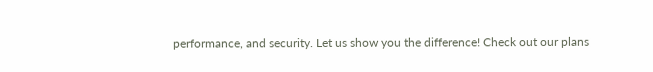performance, and security. Let us show you the difference! Check out our plans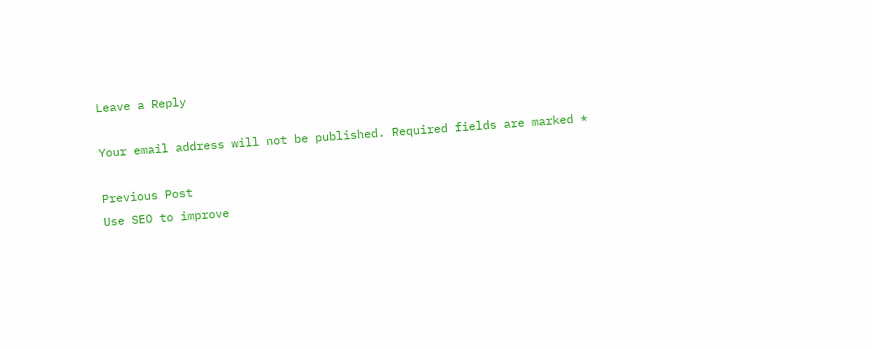Leave a Reply

Your email address will not be published. Required fields are marked *

Previous Post
Use SEO to improve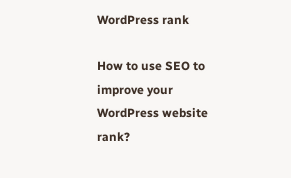WordPress rank

How to use SEO to improve your WordPress website rank?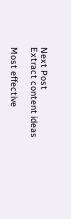Next Post
Extract content ideas

Most effective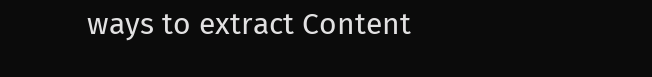ways to extract Content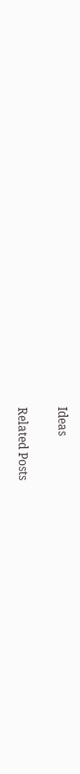Ideas

Related Posts